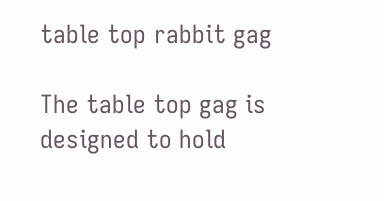table top rabbit gag

The table top gag is designed to hold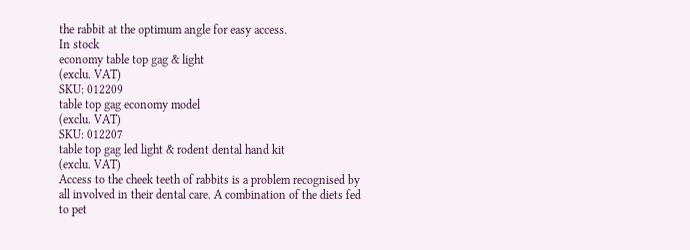the rabbit at the optimum angle for easy access.
In stock
economy table top gag & light
(exclu. VAT)
SKU: 012209
table top gag economy model
(exclu. VAT)
SKU: 012207
table top gag led light & rodent dental hand kit
(exclu. VAT)
Access to the cheek teeth of rabbits is a problem recognised by all involved in their dental care. A combination of the diets fed to pet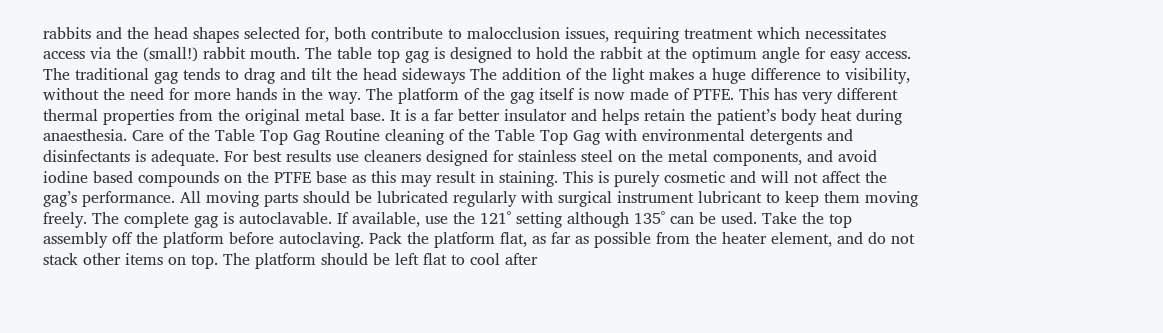rabbits and the head shapes selected for, both contribute to malocclusion issues, requiring treatment which necessitates access via the (small!) rabbit mouth. The table top gag is designed to hold the rabbit at the optimum angle for easy access. The traditional gag tends to drag and tilt the head sideways The addition of the light makes a huge difference to visibility, without the need for more hands in the way. The platform of the gag itself is now made of PTFE. This has very different thermal properties from the original metal base. It is a far better insulator and helps retain the patient’s body heat during anaesthesia. Care of the Table Top Gag Routine cleaning of the Table Top Gag with environmental detergents and disinfectants is adequate. For best results use cleaners designed for stainless steel on the metal components, and avoid iodine based compounds on the PTFE base as this may result in staining. This is purely cosmetic and will not affect the gag’s performance. All moving parts should be lubricated regularly with surgical instrument lubricant to keep them moving freely. The complete gag is autoclavable. If available, use the 121˚ setting although 135˚ can be used. Take the top assembly off the platform before autoclaving. Pack the platform flat, as far as possible from the heater element, and do not stack other items on top. The platform should be left flat to cool after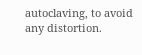autoclaving, to avoid any distortion.